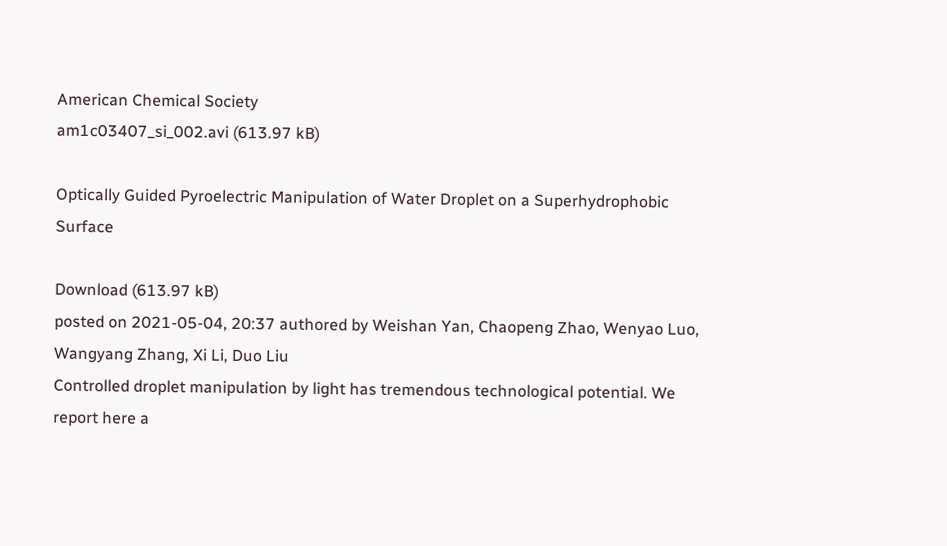American Chemical Society
am1c03407_si_002.avi (613.97 kB)

Optically Guided Pyroelectric Manipulation of Water Droplet on a Superhydrophobic Surface

Download (613.97 kB)
posted on 2021-05-04, 20:37 authored by Weishan Yan, Chaopeng Zhao, Wenyao Luo, Wangyang Zhang, Xi Li, Duo Liu
Controlled droplet manipulation by light has tremendous technological potential. We report here a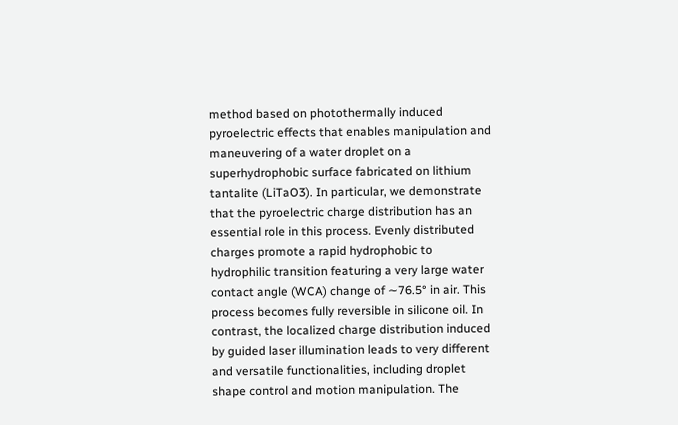method based on photothermally induced pyroelectric effects that enables manipulation and maneuvering of a water droplet on a superhydrophobic surface fabricated on lithium tantalite (LiTaO3). In particular, we demonstrate that the pyroelectric charge distribution has an essential role in this process. Evenly distributed charges promote a rapid hydrophobic to hydrophilic transition featuring a very large water contact angle (WCA) change of ∼76.5° in air. This process becomes fully reversible in silicone oil. In contrast, the localized charge distribution induced by guided laser illumination leads to very different and versatile functionalities, including droplet shape control and motion manipulation. The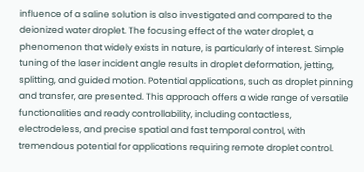influence of a saline solution is also investigated and compared to the deionized water droplet. The focusing effect of the water droplet, a phenomenon that widely exists in nature, is particularly of interest. Simple tuning of the laser incident angle results in droplet deformation, jetting, splitting, and guided motion. Potential applications, such as droplet pinning and transfer, are presented. This approach offers a wide range of versatile functionalities and ready controllability, including contactless, electrodeless, and precise spatial and fast temporal control, with tremendous potential for applications requiring remote droplet control.